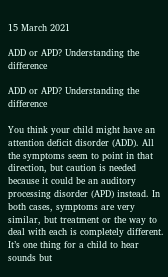15 March 2021

ADD or APD? Understanding the difference

ADD or APD? Understanding the difference

You think your child might have an attention deficit disorder (ADD). All the symptoms seem to point in that direction, but caution is needed because it could be an auditory processing disorder (APD) instead. In both cases, symptoms are very similar, but treatment or the way to deal with each is completely different. It’s one thing for a child to hear sounds but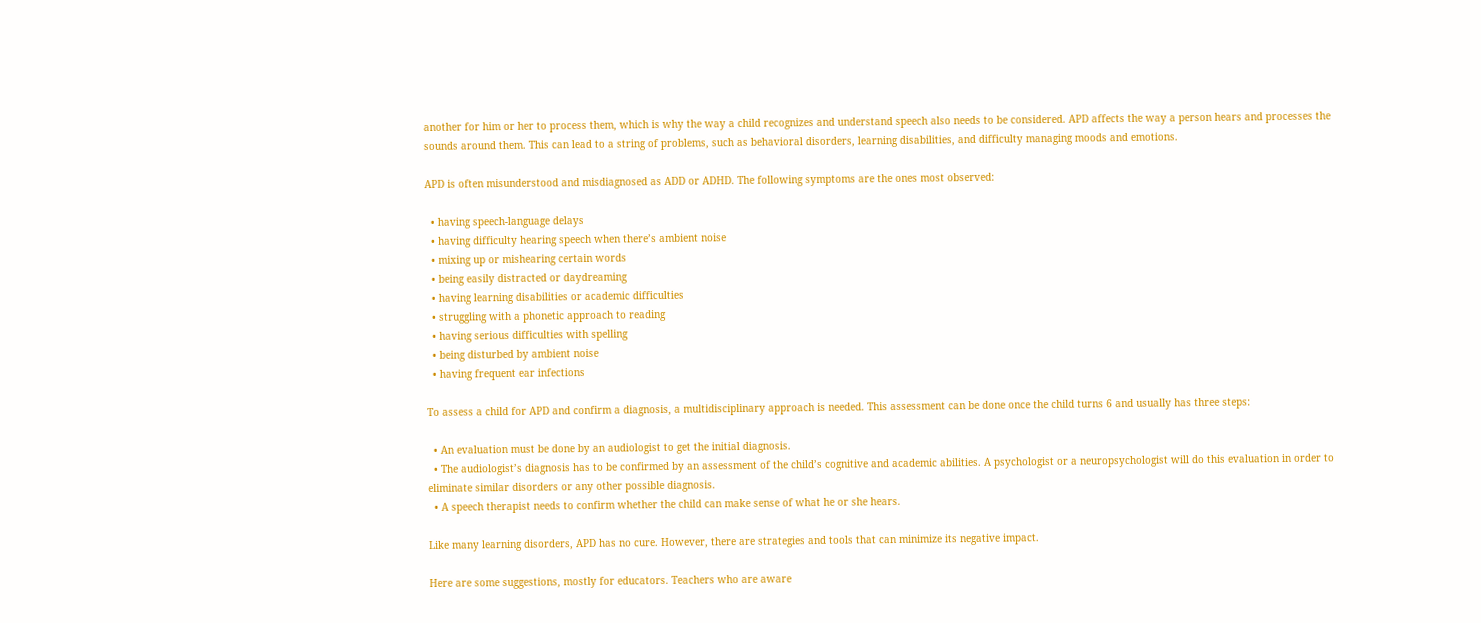another for him or her to process them, which is why the way a child recognizes and understand speech also needs to be considered. APD affects the way a person hears and processes the sounds around them. This can lead to a string of problems, such as behavioral disorders, learning disabilities, and difficulty managing moods and emotions.

APD is often misunderstood and misdiagnosed as ADD or ADHD. The following symptoms are the ones most observed:

  • having speech-language delays
  • having difficulty hearing speech when there’s ambient noise
  • mixing up or mishearing certain words
  • being easily distracted or daydreaming
  • having learning disabilities or academic difficulties
  • struggling with a phonetic approach to reading
  • having serious difficulties with spelling
  • being disturbed by ambient noise
  • having frequent ear infections

To assess a child for APD and confirm a diagnosis, a multidisciplinary approach is needed. This assessment can be done once the child turns 6 and usually has three steps:

  • An evaluation must be done by an audiologist to get the initial diagnosis.
  • The audiologist’s diagnosis has to be confirmed by an assessment of the child’s cognitive and academic abilities. A psychologist or a neuropsychologist will do this evaluation in order to eliminate similar disorders or any other possible diagnosis.
  • A speech therapist needs to confirm whether the child can make sense of what he or she hears.

Like many learning disorders, APD has no cure. However, there are strategies and tools that can minimize its negative impact.

Here are some suggestions, mostly for educators. Teachers who are aware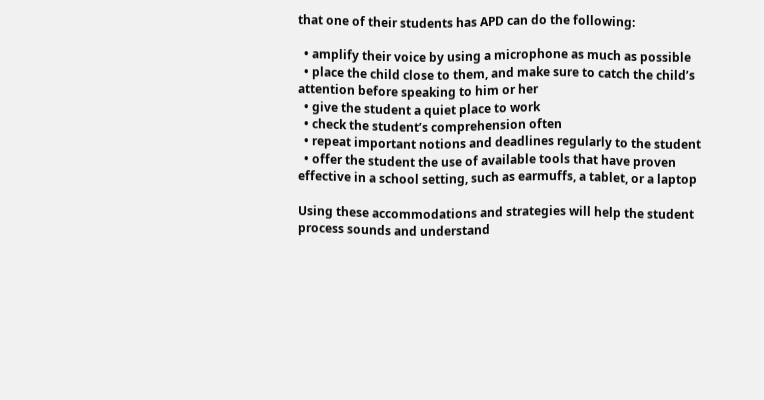that one of their students has APD can do the following:

  • amplify their voice by using a microphone as much as possible
  • place the child close to them, and make sure to catch the child’s attention before speaking to him or her
  • give the student a quiet place to work
  • check the student’s comprehension often
  • repeat important notions and deadlines regularly to the student
  • offer the student the use of available tools that have proven effective in a school setting, such as earmuffs, a tablet, or a laptop

Using these accommodations and strategies will help the student process sounds and understand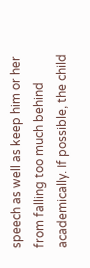speech as well as keep him or her from falling too much behind academically. If possible, the child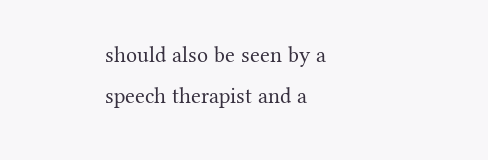should also be seen by a speech therapist and a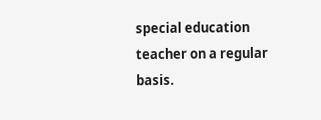special education teacher on a regular basis.